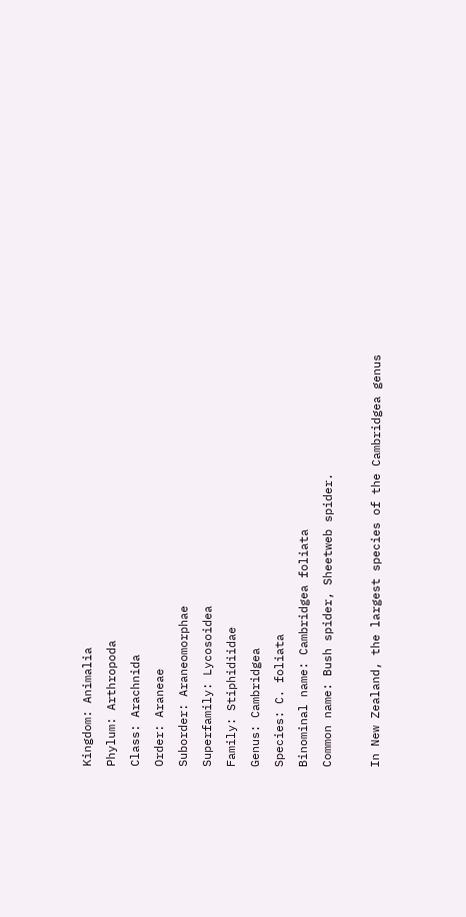Kingdom: Animalia
Phylum: Arthropoda
Class: Arachnida
Order: Araneae
Suborder: Araneomorphae
Superfamily: Lycosoidea
Family: Stiphidiidae
Genus: Cambridgea
Species: C. foliata
Binominal name: Cambridgea foliata
Common name: Bush spider, Sheetweb spider.

In New Zealand, the largest species of the Cambridgea genus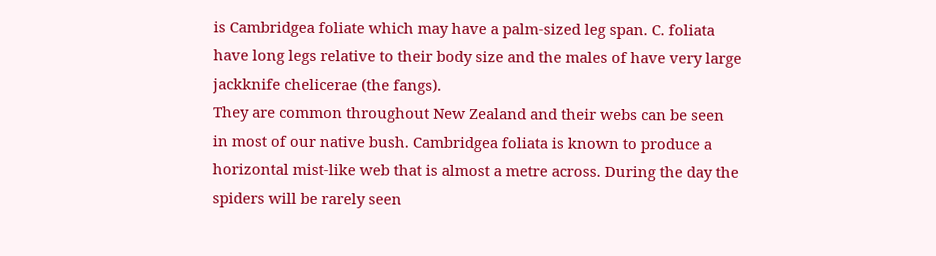is Cambridgea foliate which may have a palm-sized leg span. C. foliata have long legs relative to their body size and the males of have very large jackknife chelicerae (the fangs).
They are common throughout New Zealand and their webs can be seen in most of our native bush. Cambridgea foliata is known to produce a horizontal mist-like web that is almost a metre across. During the day the spiders will be rarely seen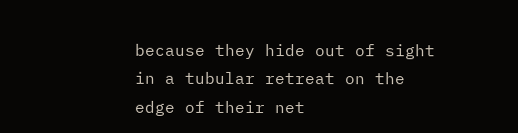because they hide out of sight in a tubular retreat on the edge of their net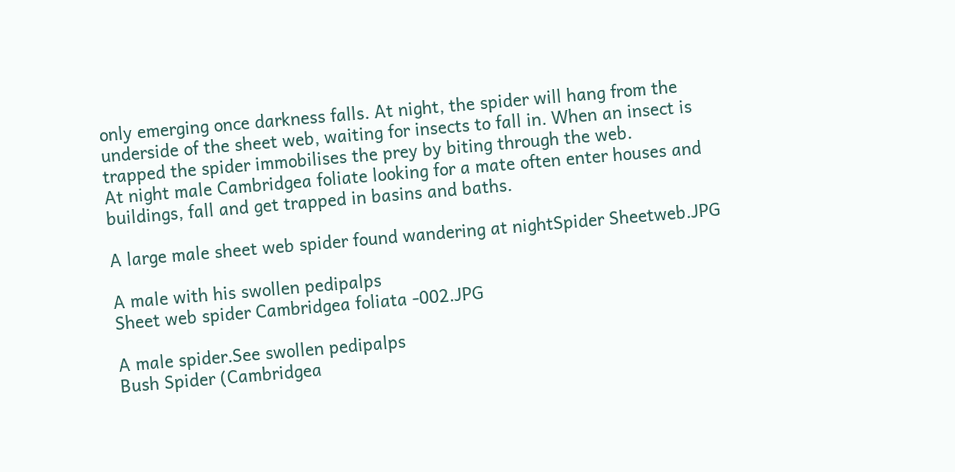only emerging once darkness falls. At night, the spider will hang from the underside of the sheet web, waiting for insects to fall in. When an insect is trapped the spider immobilises the prey by biting through the web.
At night male Cambridgea foliate looking for a mate often enter houses and buildings, fall and get trapped in basins and baths.

A large male sheet web spider found wandering at nightSpider Sheetweb.JPG

A male with his swollen pedipalps
Sheet web spider Cambridgea foliata -002.JPG

A male spider.See swollen pedipalps
Bush Spider (Cambridgea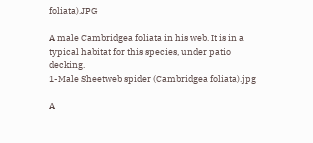foliata).JPG

A male Cambridgea foliata in his web. It is in a typical habitat for this species, under patio decking.
1-Male Sheetweb spider (Cambridgea foliata).jpg

A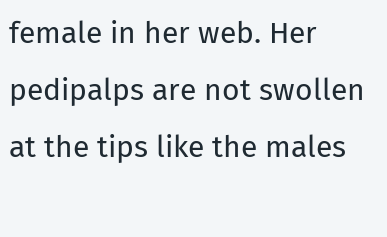female in her web. Her pedipalps are not swollen at the tips like the males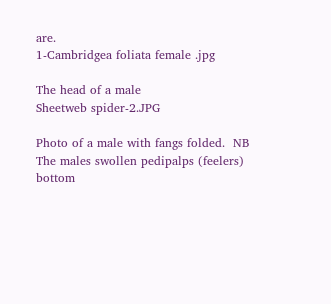are.
1-Cambridgea foliata female .jpg

The head of a male
Sheetweb spider-2.JPG

Photo of a male with fangs folded.  NB The males swollen pedipalps (feelers) bottom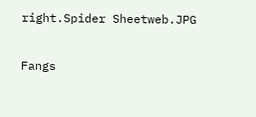right.Spider Sheetweb.JPG

Fangs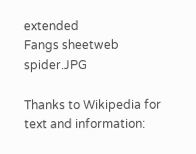extended
Fangs sheetweb spider.JPG

Thanks to Wikipedia for text and information: